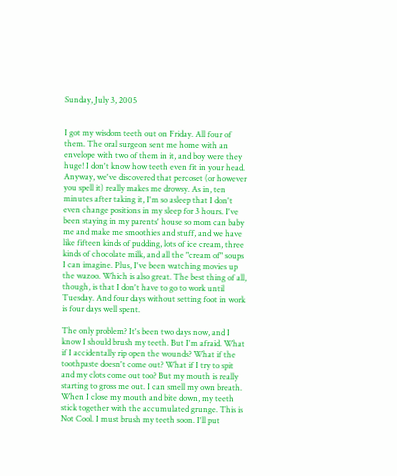Sunday, July 3, 2005


I got my wisdom teeth out on Friday. All four of them. The oral surgeon sent me home with an envelope with two of them in it, and boy were they huge! I don't know how teeth even fit in your head. Anyway, we've discovered that percoset (or however you spell it) really makes me drowsy. As in, ten minutes after taking it, I'm so asleep that I don't even change positions in my sleep for 3 hours. I've been staying in my parents' house so mom can baby me and make me smoothies and stuff, and we have like fifteen kinds of pudding, lots of ice cream, three kinds of chocolate milk, and all the "cream of" soups I can imagine. Plus, I've been watching movies up the wazoo. Which is also great. The best thing of all, though, is that I don't have to go to work until Tuesday. And four days without setting foot in work is four days well spent.

The only problem? It's been two days now, and I know I should brush my teeth. But I'm afraid. What if I accidentally rip open the wounds? What if the toothpaste doesn't come out? What if I try to spit and my clots come out too? But my mouth is really starting to gross me out. I can smell my own breath. When I close my mouth and bite down, my teeth stick together with the accumulated grunge. This is Not Cool. I must brush my teeth soon. I'll put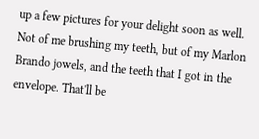up a few pictures for your delight soon as well. Not of me brushing my teeth, but of my Marlon Brando jowels, and the teeth that I got in the envelope. That'll be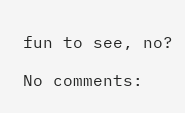fun to see, no?

No comments: